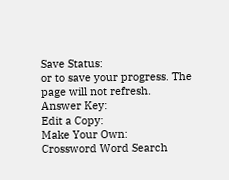Save Status:
or to save your progress. The page will not refresh.
Answer Key:
Edit a Copy:
Make Your Own:
Crossword Word Search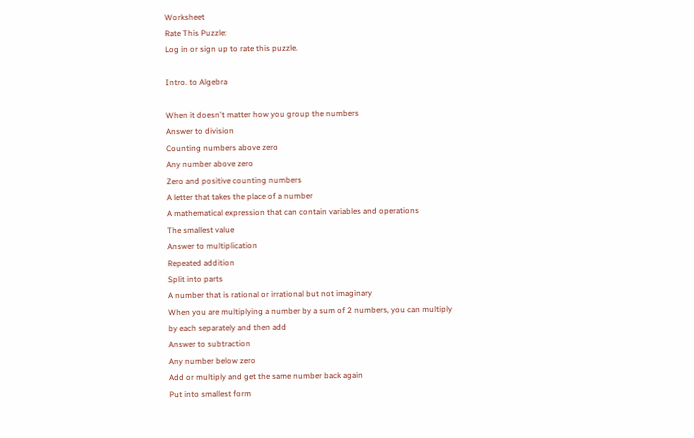Worksheet
Rate This Puzzle:
Log in or sign up to rate this puzzle.

Intro. to Algebra

When it doesn't matter how you group the numbers
Answer to division
Counting numbers above zero
Any number above zero
Zero and positive counting numbers
A letter that takes the place of a number
A mathematical expression that can contain variables and operations
The smallest value
Answer to multiplication
Repeated addition
Split into parts
A number that is rational or irrational but not imaginary
When you are multiplying a number by a sum of 2 numbers, you can multiply by each separately and then add
Answer to subtraction
Any number below zero
Add or multiply and get the same number back again
Put into smallest form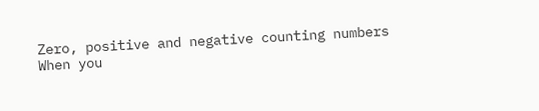Zero, positive and negative counting numbers
When you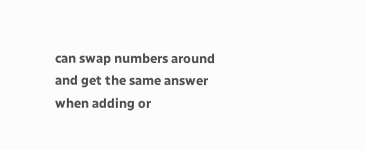can swap numbers around and get the same answer when adding or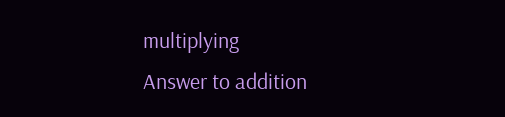multiplying
Answer to addition